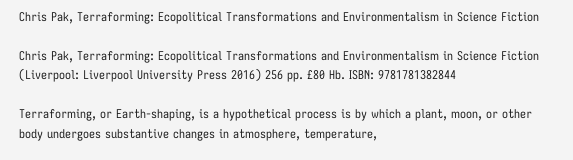Chris Pak, Terraforming: Ecopolitical Transformations and Environmentalism in Science Fiction

Chris Pak, Terraforming: Ecopolitical Transformations and Environmentalism in Science Fiction (Liverpool: Liverpool University Press 2016) 256 pp. £80 Hb. ISBN: 9781781382844

Terraforming, or Earth-shaping, is a hypothetical process is by which a plant, moon, or other body undergoes substantive changes in atmosphere, temperature,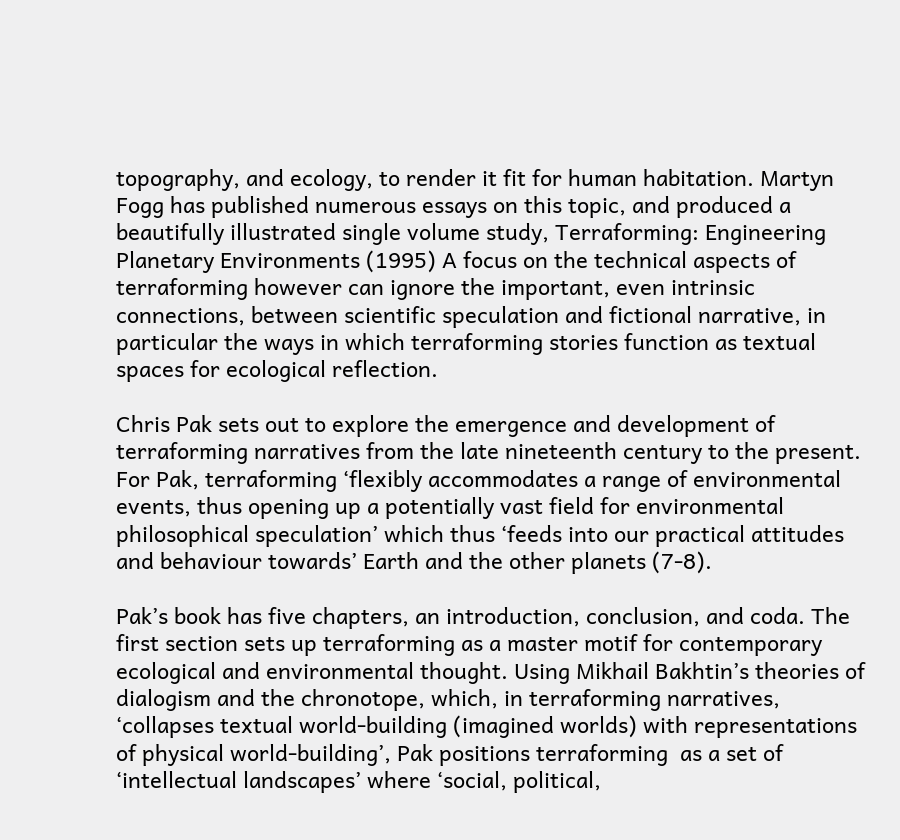topography, and ecology, to render it fit for human habitation. Martyn Fogg has published numerous essays on this topic, and produced a beautifully illustrated single volume study, Terraforming: Engineering Planetary Environments (1995) A focus on the technical aspects of terraforming however can ignore the important, even intrinsic connections, between scientific speculation and fictional narrative, in particular the ways in which terraforming stories function as textual spaces for ecological reflection.

Chris Pak sets out to explore the emergence and development of terraforming narratives from the late nineteenth century to the present. For Pak, terraforming ‘flexibly accommodates a range of environmental events, thus opening up a potentially vast field for environmental philosophical speculation’ which thus ‘feeds into our practical attitudes and behaviour towards’ Earth and the other planets (7-8).

Pak’s book has five chapters, an introduction, conclusion, and coda. The first section sets up terraforming as a master motif for contemporary ecological and environmental thought. Using Mikhail Bakhtin’s theories of dialogism and the chronotope, which, in terraforming narratives, ‘collapses textual world-building (imagined worlds) with representations of physical world-building’, Pak positions terraforming  as a set of ‘intellectual landscapes’ where ‘social, political,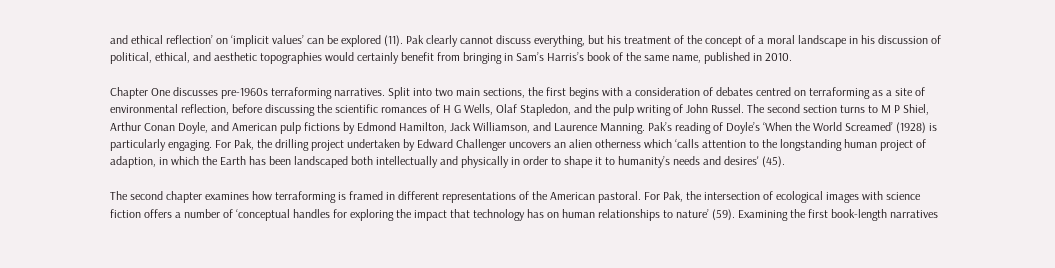and ethical reflection’ on ‘implicit values’ can be explored (11). Pak clearly cannot discuss everything, but his treatment of the concept of a moral landscape in his discussion of political, ethical, and aesthetic topographies would certainly benefit from bringing in Sam’s Harris’s book of the same name, published in 2010.

Chapter One discusses pre-1960s terraforming narratives. Split into two main sections, the first begins with a consideration of debates centred on terraforming as a site of environmental reflection, before discussing the scientific romances of H G Wells, Olaf Stapledon, and the pulp writing of John Russel. The second section turns to M P Shiel, Arthur Conan Doyle, and American pulp fictions by Edmond Hamilton, Jack Williamson, and Laurence Manning. Pak’s reading of Doyle’s ‘When the World Screamed’ (1928) is particularly engaging. For Pak, the drilling project undertaken by Edward Challenger uncovers an alien otherness which ‘calls attention to the longstanding human project of adaption, in which the Earth has been landscaped both intellectually and physically in order to shape it to humanity’s needs and desires' (45).

The second chapter examines how terraforming is framed in different representations of the American pastoral. For Pak, the intersection of ecological images with science fiction offers a number of ‘conceptual handles for exploring the impact that technology has on human relationships to nature’ (59). Examining the first book-length narratives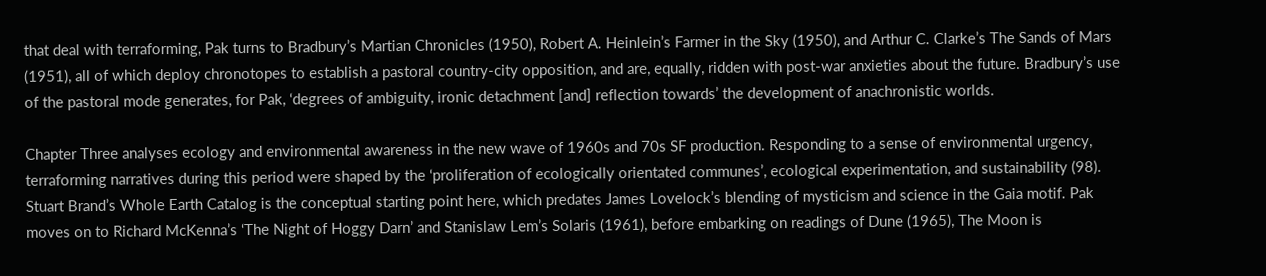that deal with terraforming, Pak turns to Bradbury’s Martian Chronicles (1950), Robert A. Heinlein’s Farmer in the Sky (1950), and Arthur C. Clarke’s The Sands of Mars (1951), all of which deploy chronotopes to establish a pastoral country-city opposition, and are, equally, ridden with post-war anxieties about the future. Bradbury’s use of the pastoral mode generates, for Pak, ‘degrees of ambiguity, ironic detachment [and] reflection towards’ the development of anachronistic worlds.

Chapter Three analyses ecology and environmental awareness in the new wave of 1960s and 70s SF production. Responding to a sense of environmental urgency, terraforming narratives during this period were shaped by the ‘proliferation of ecologically orientated communes’, ecological experimentation, and sustainability (98). Stuart Brand’s Whole Earth Catalog is the conceptual starting point here, which predates James Lovelock’s blending of mysticism and science in the Gaia motif. Pak moves on to Richard McKenna’s ‘The Night of Hoggy Darn’ and Stanislaw Lem’s Solaris (1961), before embarking on readings of Dune (1965), The Moon is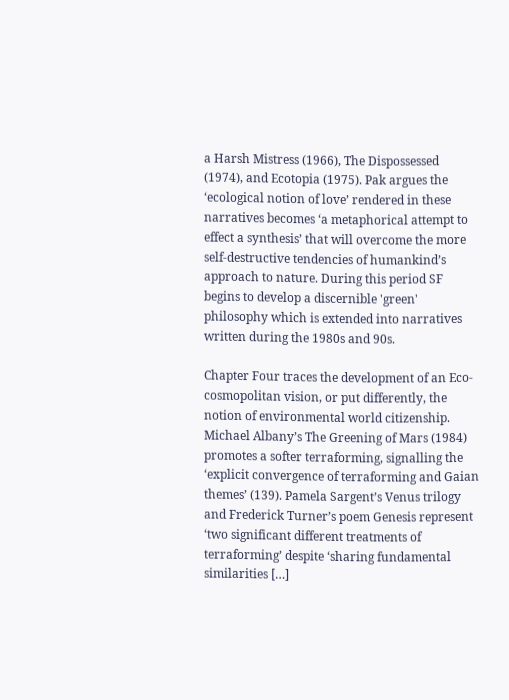a Harsh Mistress (1966), The Dispossessed (1974), and Ecotopia (1975). Pak argues the ‘ecological notion of love’ rendered in these narratives becomes ‘a metaphorical attempt to effect a synthesis’ that will overcome the more self-destructive tendencies of humankind’s approach to nature. During this period SF begins to develop a discernible 'green' philosophy which is extended into narratives written during the 1980s and 90s.

Chapter Four traces the development of an Eco-cosmopolitan vision, or put differently, the notion of environmental world citizenship. Michael Albany’s The Greening of Mars (1984) promotes a softer terraforming, signalling the ‘explicit convergence of terraforming and Gaian themes’ (139). Pamela Sargent’s Venus trilogy and Frederick Turner’s poem Genesis represent ‘two significant different treatments of terraforming’ despite ‘sharing fundamental similarities […]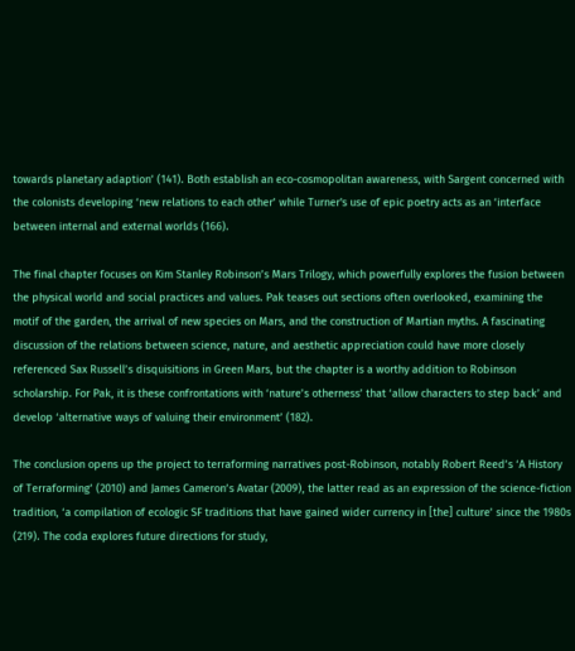towards planetary adaption’ (141). Both establish an eco-cosmopolitan awareness, with Sargent concerned with the colonists developing ‘new relations to each other’ while Turner's use of epic poetry acts as an ‘interface between internal and external worlds (166).

The final chapter focuses on Kim Stanley Robinson’s Mars Trilogy, which powerfully explores the fusion between the physical world and social practices and values. Pak teases out sections often overlooked, examining the motif of the garden, the arrival of new species on Mars, and the construction of Martian myths. A fascinating discussion of the relations between science, nature, and aesthetic appreciation could have more closely referenced Sax Russell’s disquisitions in Green Mars, but the chapter is a worthy addition to Robinson scholarship. For Pak, it is these confrontations with ‘nature’s otherness’ that ‘allow characters to step back’ and develop ‘alternative ways of valuing their environment’ (182).

The conclusion opens up the project to terraforming narratives post-Robinson, notably Robert Reed’s ‘A History of Terraforming’ (2010) and James Cameron’s Avatar (2009), the latter read as an expression of the science-fiction tradition, ‘a compilation of ecologic SF traditions that have gained wider currency in [the] culture’ since the 1980s (219). The coda explores future directions for study,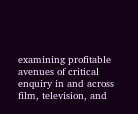examining profitable avenues of critical enquiry in and across film, television, and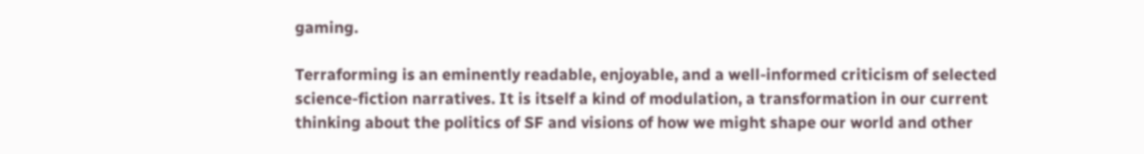gaming.

Terraforming is an eminently readable, enjoyable, and a well-informed criticism of selected science-fiction narratives. It is itself a kind of modulation, a transformation in our current thinking about the politics of SF and visions of how we might shape our world and other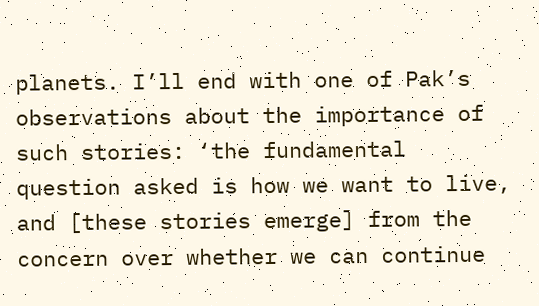planets. I’ll end with one of Pak’s observations about the importance of such stories: ‘the fundamental question asked is how we want to live, and [these stories emerge] from the concern over whether we can continue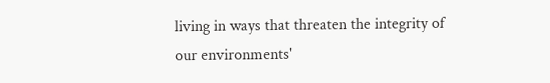living in ways that threaten the integrity of our environments'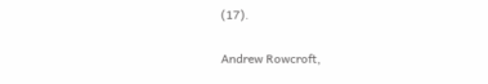(17).

Andrew Rowcroft,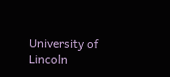University of Lincoln